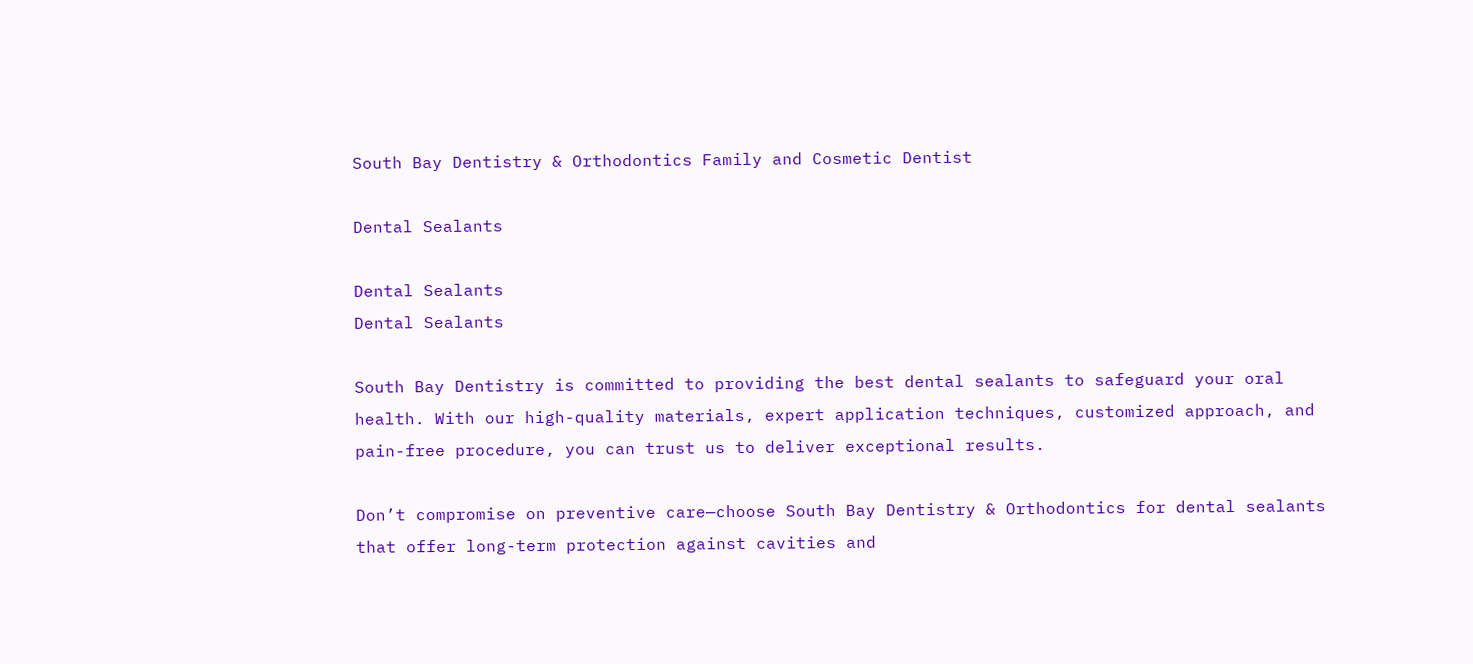South Bay Dentistry & Orthodontics Family and Cosmetic Dentist

Dental Sealants

Dental Sealants
Dental Sealants

South Bay Dentistry is committed to providing the best dental sealants to safeguard your oral health. With our high-quality materials, expert application techniques, customized approach, and pain-free procedure, you can trust us to deliver exceptional results.

Don’t compromise on preventive care—choose South Bay Dentistry & Orthodontics for dental sealants that offer long-term protection against cavities and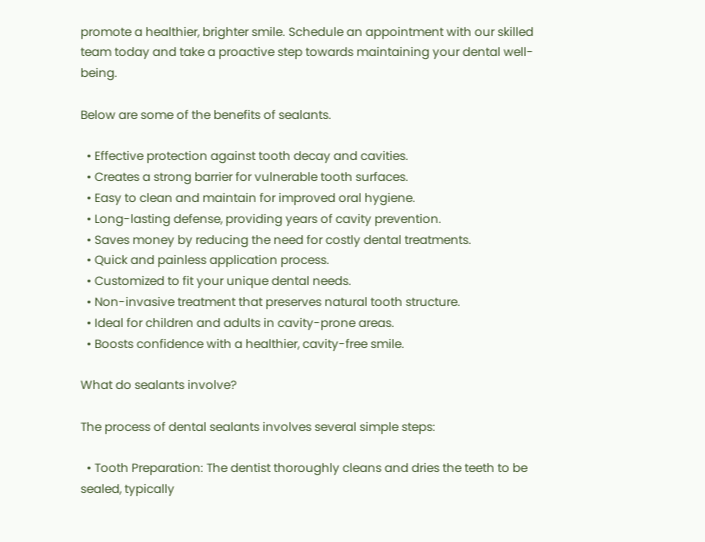promote a healthier, brighter smile. Schedule an appointment with our skilled team today and take a proactive step towards maintaining your dental well-being.

Below are some of the benefits of sealants.

  • Effective protection against tooth decay and cavities.
  • Creates a strong barrier for vulnerable tooth surfaces.
  • Easy to clean and maintain for improved oral hygiene.
  • Long-lasting defense, providing years of cavity prevention.
  • Saves money by reducing the need for costly dental treatments.
  • Quick and painless application process.
  • Customized to fit your unique dental needs.
  • Non-invasive treatment that preserves natural tooth structure.
  • Ideal for children and adults in cavity-prone areas.
  • Boosts confidence with a healthier, cavity-free smile.

What do sealants involve?

The process of dental sealants involves several simple steps:

  • Tooth Preparation: The dentist thoroughly cleans and dries the teeth to be sealed, typically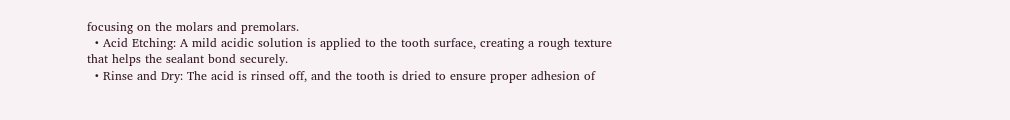focusing on the molars and premolars.
  • Acid Etching: A mild acidic solution is applied to the tooth surface, creating a rough texture that helps the sealant bond securely.
  • Rinse and Dry: The acid is rinsed off, and the tooth is dried to ensure proper adhesion of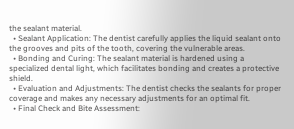the sealant material.
  • Sealant Application: The dentist carefully applies the liquid sealant onto the grooves and pits of the tooth, covering the vulnerable areas.
  • Bonding and Curing: The sealant material is hardened using a specialized dental light, which facilitates bonding and creates a protective shield.
  • Evaluation and Adjustments: The dentist checks the sealants for proper coverage and makes any necessary adjustments for an optimal fit.
  • Final Check and Bite Assessment: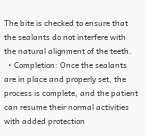The bite is checked to ensure that the sealants do not interfere with the natural alignment of the teeth.
  • Completion: Once the sealants are in place and properly set, the process is complete, and the patient can resume their normal activities with added protection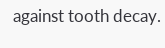against tooth decay.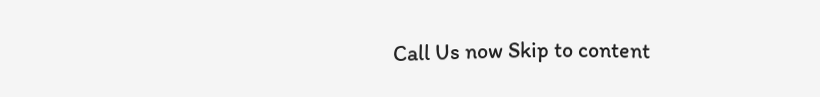Call Us now Skip to content